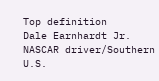Top definition
Dale Earnhardt Jr. NASCAR driver/Southern U.S.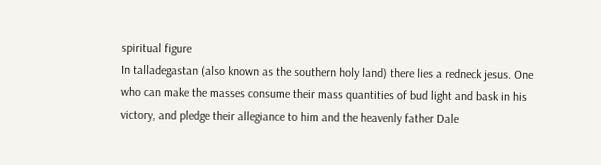spiritual figure
In talladegastan (also known as the southern holy land) there lies a redneck jesus. One who can make the masses consume their mass quantities of bud light and bask in his victory, and pledge their allegiance to him and the heavenly father Dale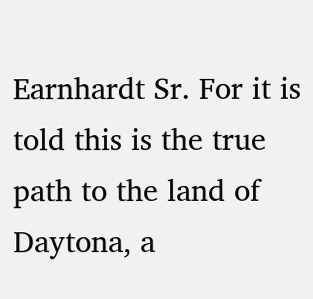Earnhardt Sr. For it is told this is the true path to the land of Daytona, a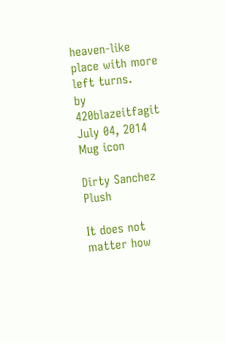heaven-like place with more left turns.
by 420blazeitfagit July 04, 2014
Mug icon

Dirty Sanchez Plush

It does not matter how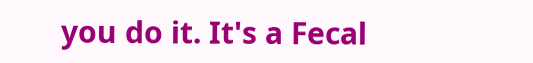you do it. It's a Fecal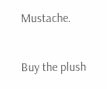Mustache.

Buy the plush